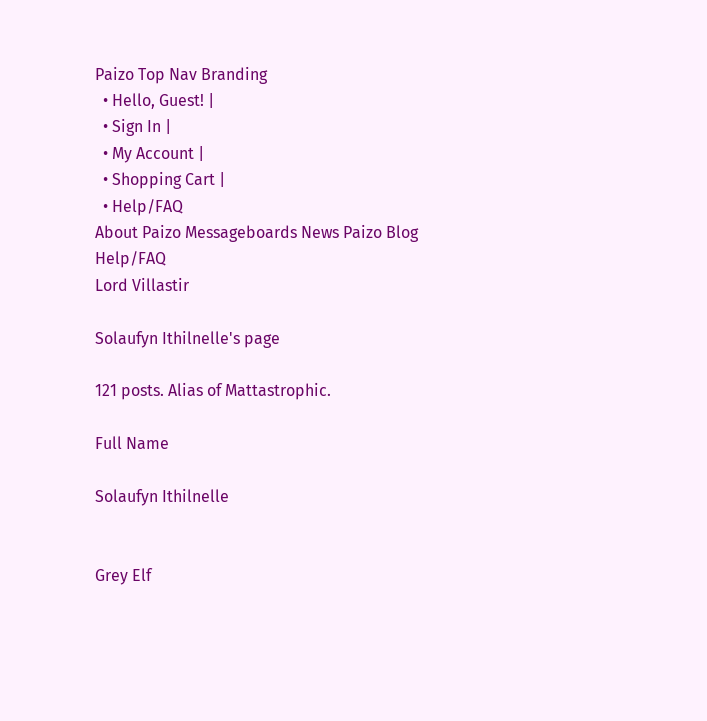Paizo Top Nav Branding
  • Hello, Guest! |
  • Sign In |
  • My Account |
  • Shopping Cart |
  • Help/FAQ
About Paizo Messageboards News Paizo Blog Help/FAQ
Lord Villastir

Solaufyn Ithilnelle's page

121 posts. Alias of Mattastrophic.

Full Name

Solaufyn Ithilnelle


Grey Elf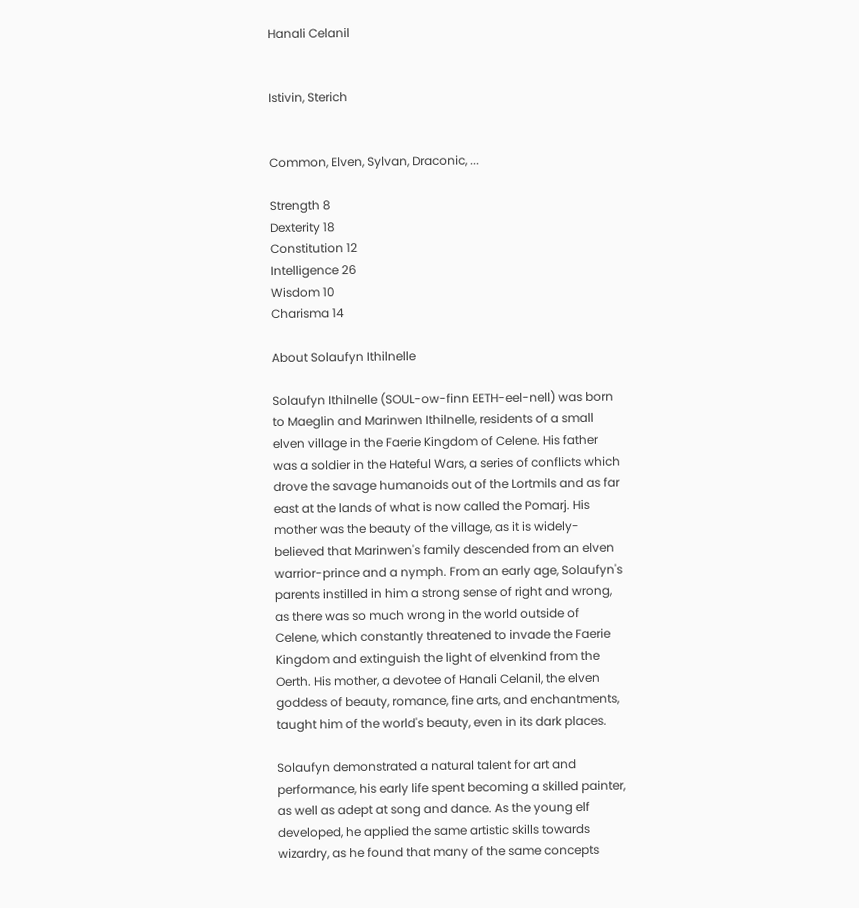Hanali Celanil


Istivin, Sterich


Common, Elven, Sylvan, Draconic, ...

Strength 8
Dexterity 18
Constitution 12
Intelligence 26
Wisdom 10
Charisma 14

About Solaufyn Ithilnelle

Solaufyn Ithilnelle (SOUL-ow-finn EETH-eel-nell) was born to Maeglin and Marinwen Ithilnelle, residents of a small elven village in the Faerie Kingdom of Celene. His father was a soldier in the Hateful Wars, a series of conflicts which drove the savage humanoids out of the Lortmils and as far east at the lands of what is now called the Pomarj. His mother was the beauty of the village, as it is widely-believed that Marinwen's family descended from an elven warrior-prince and a nymph. From an early age, Solaufyn's parents instilled in him a strong sense of right and wrong, as there was so much wrong in the world outside of Celene, which constantly threatened to invade the Faerie Kingdom and extinguish the light of elvenkind from the Oerth. His mother, a devotee of Hanali Celanil, the elven goddess of beauty, romance, fine arts, and enchantments, taught him of the world's beauty, even in its dark places.

Solaufyn demonstrated a natural talent for art and performance, his early life spent becoming a skilled painter, as well as adept at song and dance. As the young elf developed, he applied the same artistic skills towards wizardry, as he found that many of the same concepts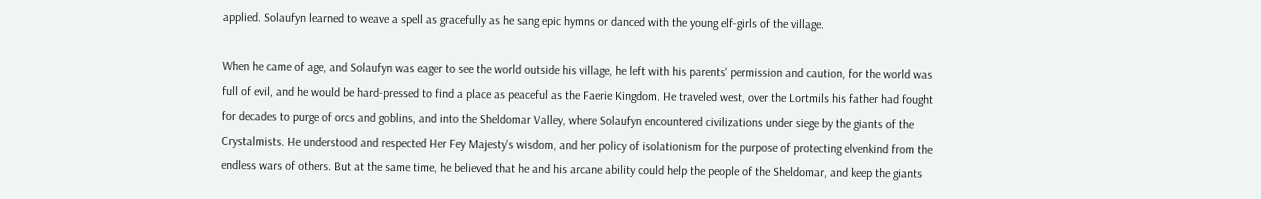applied. Solaufyn learned to weave a spell as gracefully as he sang epic hymns or danced with the young elf-girls of the village.

When he came of age, and Solaufyn was eager to see the world outside his village, he left with his parents' permission and caution, for the world was full of evil, and he would be hard-pressed to find a place as peaceful as the Faerie Kingdom. He traveled west, over the Lortmils his father had fought for decades to purge of orcs and goblins, and into the Sheldomar Valley, where Solaufyn encountered civilizations under siege by the giants of the Crystalmists. He understood and respected Her Fey Majesty's wisdom, and her policy of isolationism for the purpose of protecting elvenkind from the endless wars of others. But at the same time, he believed that he and his arcane ability could help the people of the Sheldomar, and keep the giants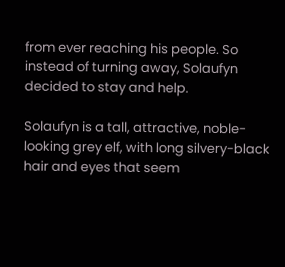from ever reaching his people. So instead of turning away, Solaufyn decided to stay and help.

Solaufyn is a tall, attractive, noble-looking grey elf, with long silvery-black hair and eyes that seem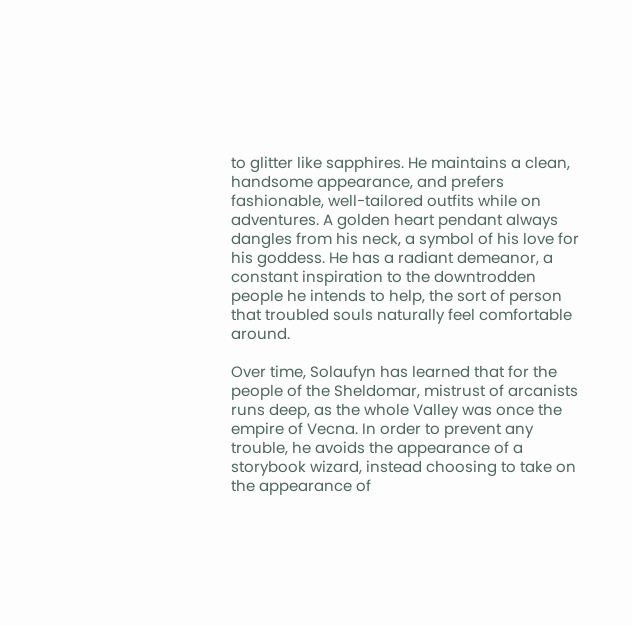to glitter like sapphires. He maintains a clean, handsome appearance, and prefers fashionable, well-tailored outfits while on adventures. A golden heart pendant always dangles from his neck, a symbol of his love for his goddess. He has a radiant demeanor, a constant inspiration to the downtrodden people he intends to help, the sort of person that troubled souls naturally feel comfortable around.

Over time, Solaufyn has learned that for the people of the Sheldomar, mistrust of arcanists runs deep, as the whole Valley was once the empire of Vecna. In order to prevent any trouble, he avoids the appearance of a storybook wizard, instead choosing to take on the appearance of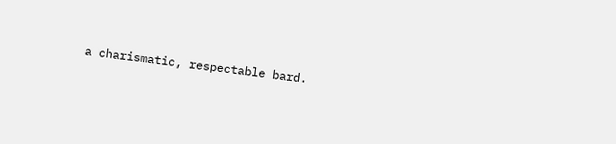a charismatic, respectable bard.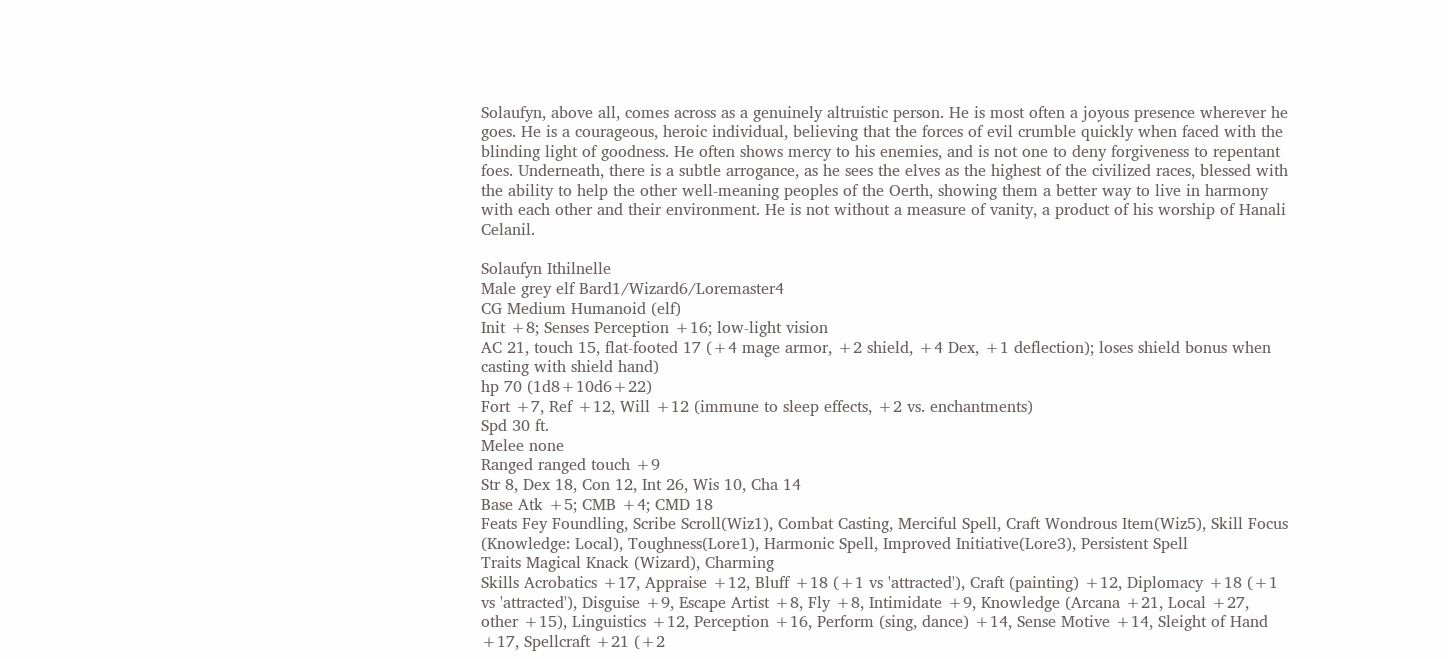Solaufyn, above all, comes across as a genuinely altruistic person. He is most often a joyous presence wherever he goes. He is a courageous, heroic individual, believing that the forces of evil crumble quickly when faced with the blinding light of goodness. He often shows mercy to his enemies, and is not one to deny forgiveness to repentant foes. Underneath, there is a subtle arrogance, as he sees the elves as the highest of the civilized races, blessed with the ability to help the other well-meaning peoples of the Oerth, showing them a better way to live in harmony with each other and their environment. He is not without a measure of vanity, a product of his worship of Hanali Celanil.

Solaufyn Ithilnelle
Male grey elf Bard1/Wizard6/Loremaster4
CG Medium Humanoid (elf)
Init +8; Senses Perception +16; low-light vision
AC 21, touch 15, flat-footed 17 (+4 mage armor, +2 shield, +4 Dex, +1 deflection); loses shield bonus when casting with shield hand)
hp 70 (1d8+10d6+22)
Fort +7, Ref +12, Will +12 (immune to sleep effects, +2 vs. enchantments)
Spd 30 ft.
Melee none
Ranged ranged touch +9
Str 8, Dex 18, Con 12, Int 26, Wis 10, Cha 14
Base Atk +5; CMB +4; CMD 18
Feats Fey Foundling, Scribe Scroll(Wiz1), Combat Casting, Merciful Spell, Craft Wondrous Item(Wiz5), Skill Focus (Knowledge: Local), Toughness(Lore1), Harmonic Spell, Improved Initiative(Lore3), Persistent Spell
Traits Magical Knack (Wizard), Charming
Skills Acrobatics +17, Appraise +12, Bluff +18 (+1 vs 'attracted'), Craft (painting) +12, Diplomacy +18 (+1 vs 'attracted'), Disguise +9, Escape Artist +8, Fly +8, Intimidate +9, Knowledge (Arcana +21, Local +27, other +15), Linguistics +12, Perception +16, Perform (sing, dance) +14, Sense Motive +14, Sleight of Hand +17, Spellcraft +21 (+2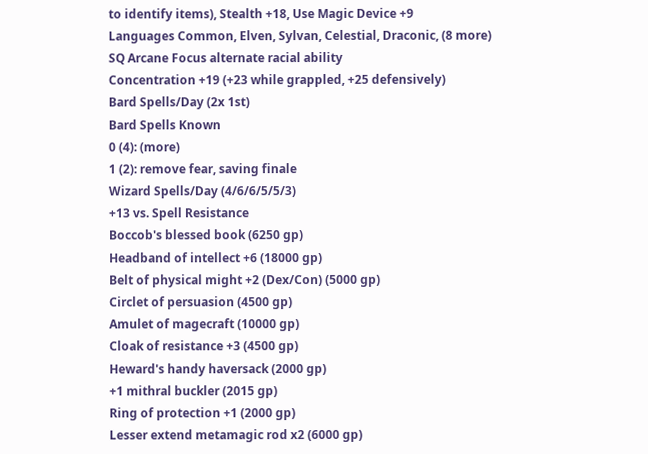to identify items), Stealth +18, Use Magic Device +9
Languages Common, Elven, Sylvan, Celestial, Draconic, (8 more)
SQ Arcane Focus alternate racial ability
Concentration +19 (+23 while grappled, +25 defensively)
Bard Spells/Day (2x 1st)
Bard Spells Known
0 (4): (more)
1 (2): remove fear, saving finale
Wizard Spells/Day (4/6/6/5/5/3)
+13 vs. Spell Resistance
Boccob's blessed book (6250 gp)
Headband of intellect +6 (18000 gp)
Belt of physical might +2 (Dex/Con) (5000 gp)
Circlet of persuasion (4500 gp)
Amulet of magecraft (10000 gp)
Cloak of resistance +3 (4500 gp)
Heward's handy haversack (2000 gp)
+1 mithral buckler (2015 gp)
Ring of protection +1 (2000 gp)
Lesser extend metamagic rod x2 (6000 gp)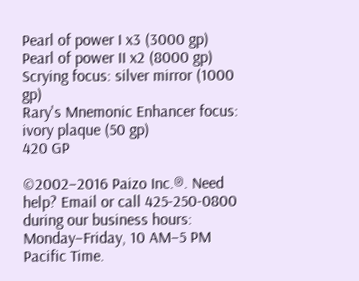Pearl of power I x3 (3000 gp)
Pearl of power II x2 (8000 gp)
Scrying focus: silver mirror (1000 gp)
Rary's Mnemonic Enhancer focus: ivory plaque (50 gp)
420 GP

©2002–2016 Paizo Inc.®. Need help? Email or call 425-250-0800 during our business hours: Monday–Friday, 10 AM–5 PM Pacific Time.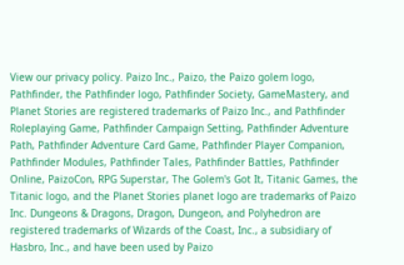View our privacy policy. Paizo Inc., Paizo, the Paizo golem logo, Pathfinder, the Pathfinder logo, Pathfinder Society, GameMastery, and Planet Stories are registered trademarks of Paizo Inc., and Pathfinder Roleplaying Game, Pathfinder Campaign Setting, Pathfinder Adventure Path, Pathfinder Adventure Card Game, Pathfinder Player Companion, Pathfinder Modules, Pathfinder Tales, Pathfinder Battles, Pathfinder Online, PaizoCon, RPG Superstar, The Golem's Got It, Titanic Games, the Titanic logo, and the Planet Stories planet logo are trademarks of Paizo Inc. Dungeons & Dragons, Dragon, Dungeon, and Polyhedron are registered trademarks of Wizards of the Coast, Inc., a subsidiary of Hasbro, Inc., and have been used by Paizo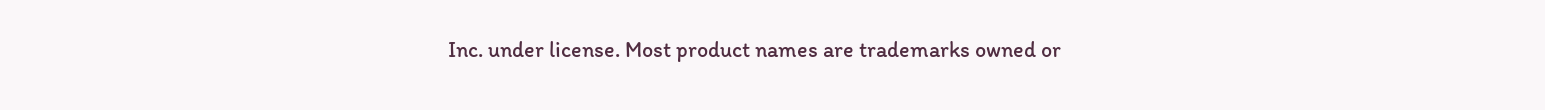Inc. under license. Most product names are trademarks owned or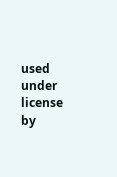used under license by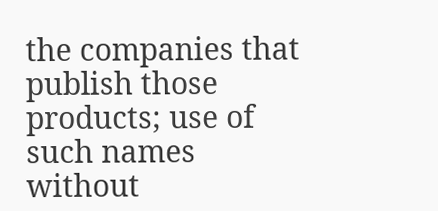the companies that publish those products; use of such names without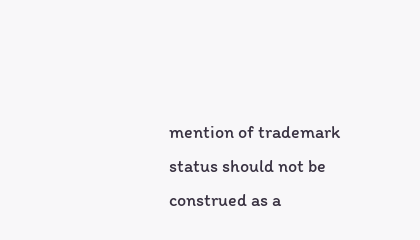mention of trademark status should not be construed as a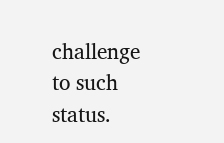challenge to such status.